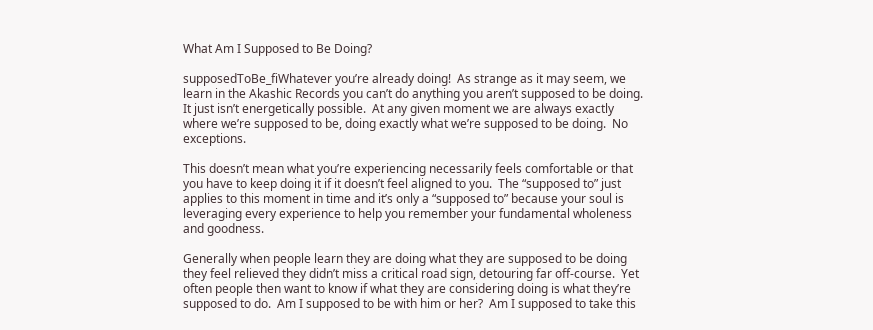What Am I Supposed to Be Doing?

supposedToBe_fiWhatever you’re already doing!  As strange as it may seem, we learn in the Akashic Records you can’t do anything you aren’t supposed to be doing.  It just isn’t energetically possible.  At any given moment we are always exactly where we’re supposed to be, doing exactly what we’re supposed to be doing.  No exceptions.

This doesn’t mean what you’re experiencing necessarily feels comfortable or that you have to keep doing it if it doesn’t feel aligned to you.  The “supposed to” just applies to this moment in time and it’s only a “supposed to” because your soul is leveraging every experience to help you remember your fundamental wholeness and goodness.

Generally when people learn they are doing what they are supposed to be doing they feel relieved they didn’t miss a critical road sign, detouring far off-course.  Yet often people then want to know if what they are considering doing is what they’re supposed to do.  Am I supposed to be with him or her?  Am I supposed to take this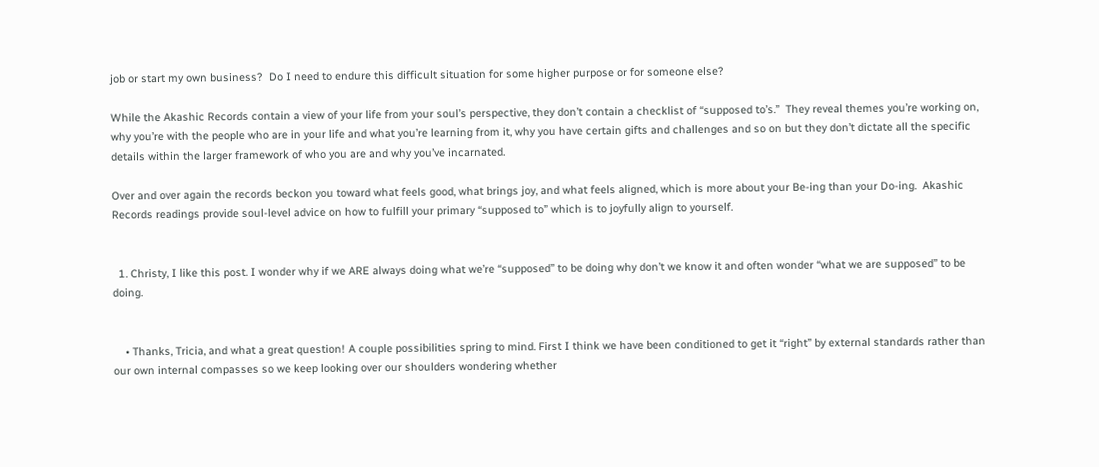job or start my own business?  Do I need to endure this difficult situation for some higher purpose or for someone else?

While the Akashic Records contain a view of your life from your soul’s perspective, they don’t contain a checklist of “supposed to’s.”  They reveal themes you’re working on, why you’re with the people who are in your life and what you’re learning from it, why you have certain gifts and challenges and so on but they don’t dictate all the specific details within the larger framework of who you are and why you’ve incarnated.

Over and over again the records beckon you toward what feels good, what brings joy, and what feels aligned, which is more about your Be-ing than your Do-ing.  Akashic Records readings provide soul-level advice on how to fulfill your primary “supposed to” which is to joyfully align to yourself.


  1. Christy, I like this post. I wonder why if we ARE always doing what we’re “supposed” to be doing why don’t we know it and often wonder “what we are supposed” to be doing.


    • Thanks, Tricia, and what a great question! A couple possibilities spring to mind. First I think we have been conditioned to get it “right” by external standards rather than our own internal compasses so we keep looking over our shoulders wondering whether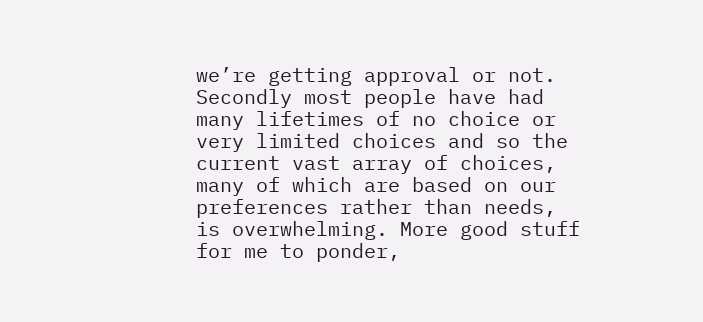we’re getting approval or not. Secondly most people have had many lifetimes of no choice or very limited choices and so the current vast array of choices, many of which are based on our preferences rather than needs, is overwhelming. More good stuff for me to ponder,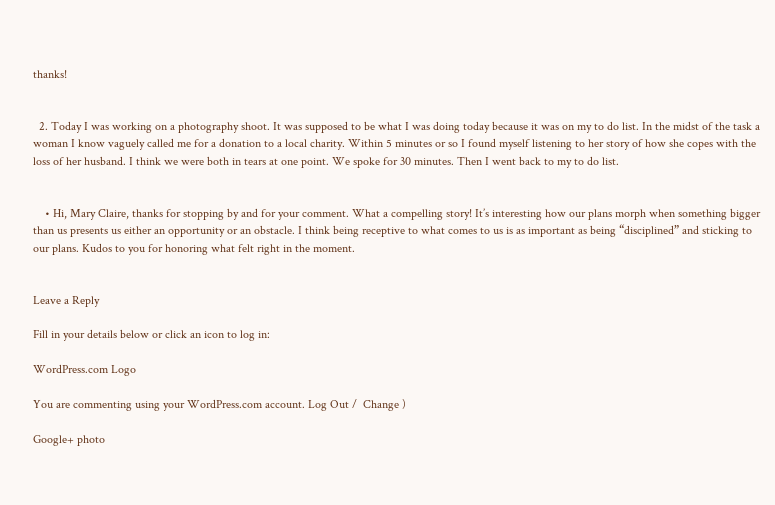thanks!


  2. Today I was working on a photography shoot. It was supposed to be what I was doing today because it was on my to do list. In the midst of the task a woman I know vaguely called me for a donation to a local charity. Within 5 minutes or so I found myself listening to her story of how she copes with the loss of her husband. I think we were both in tears at one point. We spoke for 30 minutes. Then I went back to my to do list.


    • Hi, Mary Claire, thanks for stopping by and for your comment. What a compelling story! It’s interesting how our plans morph when something bigger than us presents us either an opportunity or an obstacle. I think being receptive to what comes to us is as important as being “disciplined” and sticking to our plans. Kudos to you for honoring what felt right in the moment.


Leave a Reply

Fill in your details below or click an icon to log in:

WordPress.com Logo

You are commenting using your WordPress.com account. Log Out /  Change )

Google+ photo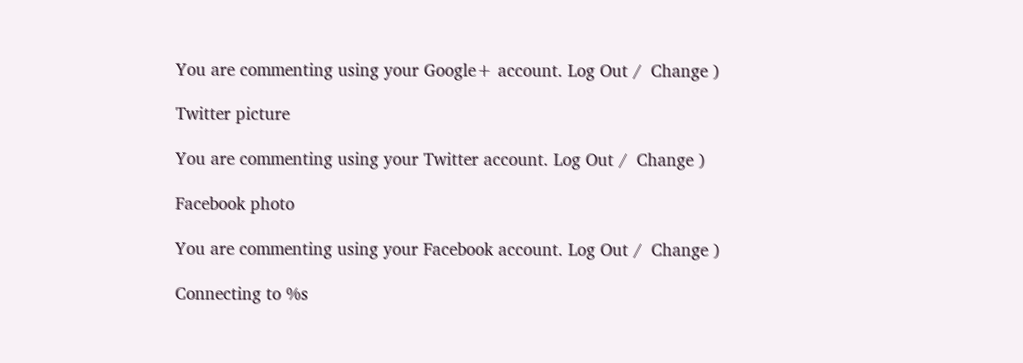You are commenting using your Google+ account. Log Out /  Change )

Twitter picture

You are commenting using your Twitter account. Log Out /  Change )

Facebook photo

You are commenting using your Facebook account. Log Out /  Change )

Connecting to %s